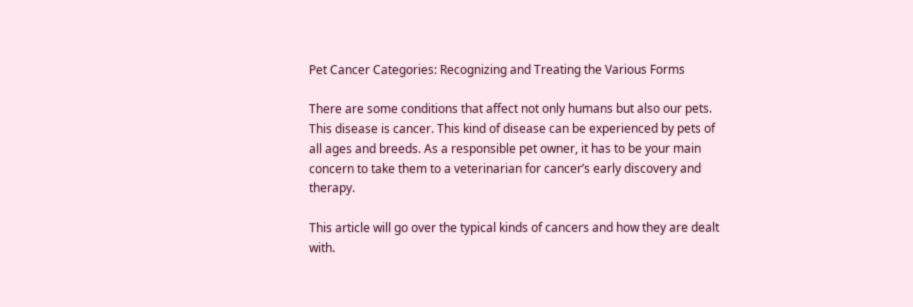Pet Cancer Categories: Recognizing and Treating the Various Forms

There are some conditions that affect not only humans but also our pets. This disease is cancer. This kind of disease can be experienced by pets of all ages and breeds. As a responsible pet owner, it has to be your main concern to take them to a veterinarian for cancer’s early discovery and therapy.

This article will go over the typical kinds of cancers and how they are dealt with.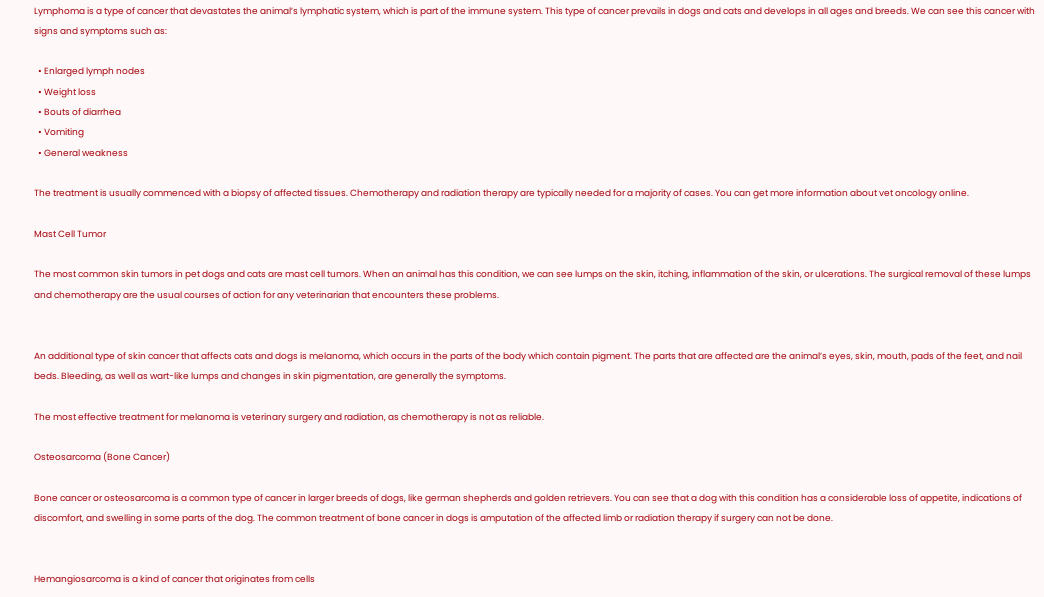Lymphoma is a type of cancer that devastates the animal’s lymphatic system, which is part of the immune system. This type of cancer prevails in dogs and cats and develops in all ages and breeds. We can see this cancer with signs and symptoms such as:

  • Enlarged lymph nodes
  • Weight loss
  • Bouts of diarrhea
  • Vomiting
  • General weakness

The treatment is usually commenced with a biopsy of affected tissues. Chemotherapy and radiation therapy are typically needed for a majority of cases. You can get more information about vet oncology online.

Mast Cell Tumor

The most common skin tumors in pet dogs and cats are mast cell tumors. When an animal has this condition, we can see lumps on the skin, itching, inflammation of the skin, or ulcerations. The surgical removal of these lumps and chemotherapy are the usual courses of action for any veterinarian that encounters these problems.


An additional type of skin cancer that affects cats and dogs is melanoma, which occurs in the parts of the body which contain pigment. The parts that are affected are the animal’s eyes, skin, mouth, pads of the feet, and nail beds. Bleeding, as well as wart-like lumps and changes in skin pigmentation, are generally the symptoms.

The most effective treatment for melanoma is veterinary surgery and radiation, as chemotherapy is not as reliable.

Osteosarcoma (Bone Cancer)

Bone cancer or osteosarcoma is a common type of cancer in larger breeds of dogs, like german shepherds and golden retrievers. You can see that a dog with this condition has a considerable loss of appetite, indications of discomfort, and swelling in some parts of the dog. The common treatment of bone cancer in dogs is amputation of the affected limb or radiation therapy if surgery can not be done.


Hemangiosarcoma is a kind of cancer that originates from cells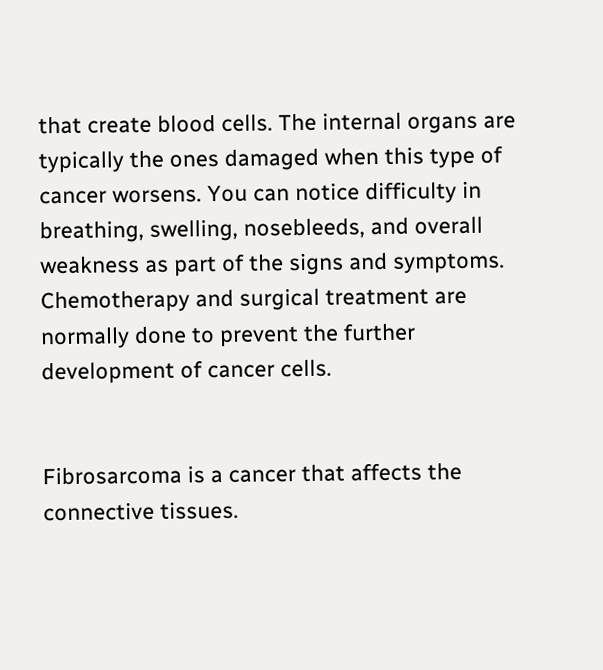that create blood cells. The internal organs are typically the ones damaged when this type of cancer worsens. You can notice difficulty in breathing, swelling, nosebleeds, and overall weakness as part of the signs and symptoms. Chemotherapy and surgical treatment are normally done to prevent the further development of cancer cells.


Fibrosarcoma is a cancer that affects the connective tissues.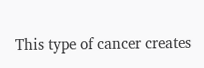This type of cancer creates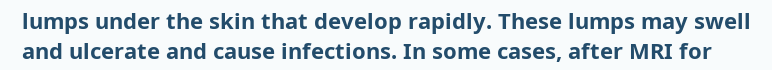lumps under the skin that develop rapidly. These lumps may swell and ulcerate and cause infections. In some cases, after MRI for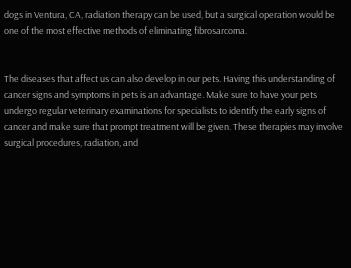dogs in Ventura, CA, radiation therapy can be used, but a surgical operation would be one of the most effective methods of eliminating fibrosarcoma.


The diseases that affect us can also develop in our pets. Having this understanding of cancer signs and symptoms in pets is an advantage. Make sure to have your pets undergo regular veterinary examinations for specialists to identify the early signs of cancer and make sure that prompt treatment will be given. These therapies may involve surgical procedures, radiation, and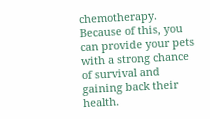chemotherapy. Because of this, you can provide your pets with a strong chance of survival and gaining back their health.